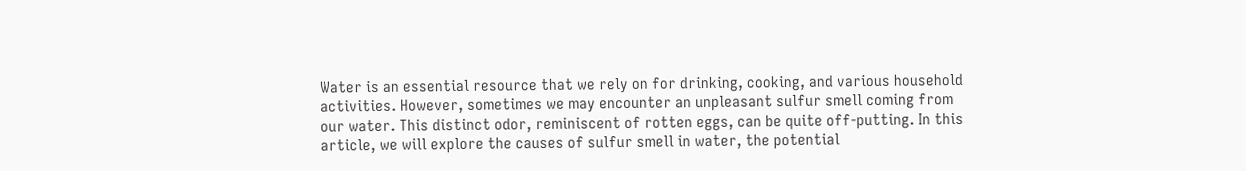Water is an essential resource that we rely on for drinking, cooking, and various household activities. However, sometimes we may encounter an unpleasant sulfur smell coming from our water. This distinct odor, reminiscent of rotten eggs, can be quite off-putting. In this article, we will explore the causes of sulfur smell in water, the potential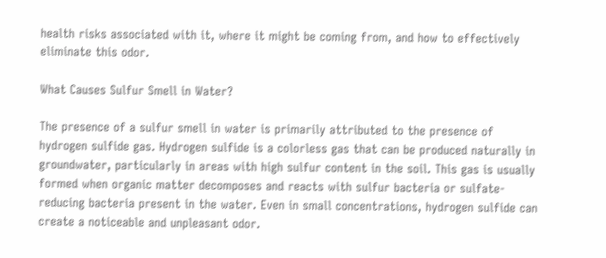health risks associated with it, where it might be coming from, and how to effectively eliminate this odor.

What Causes Sulfur Smell in Water?

The presence of a sulfur smell in water is primarily attributed to the presence of hydrogen sulfide gas. Hydrogen sulfide is a colorless gas that can be produced naturally in groundwater, particularly in areas with high sulfur content in the soil. This gas is usually formed when organic matter decomposes and reacts with sulfur bacteria or sulfate-reducing bacteria present in the water. Even in small concentrations, hydrogen sulfide can create a noticeable and unpleasant odor.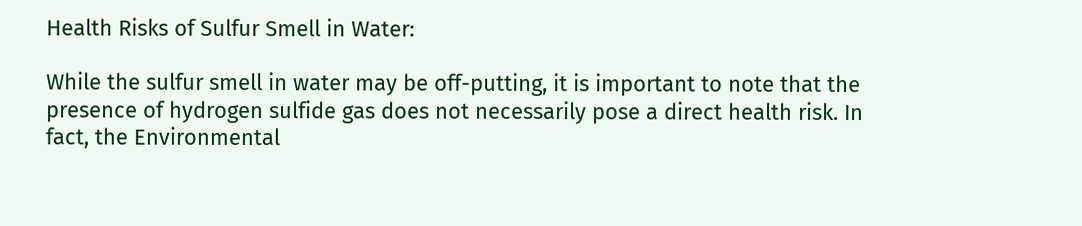Health Risks of Sulfur Smell in Water:

While the sulfur smell in water may be off-putting, it is important to note that the presence of hydrogen sulfide gas does not necessarily pose a direct health risk. In fact, the Environmental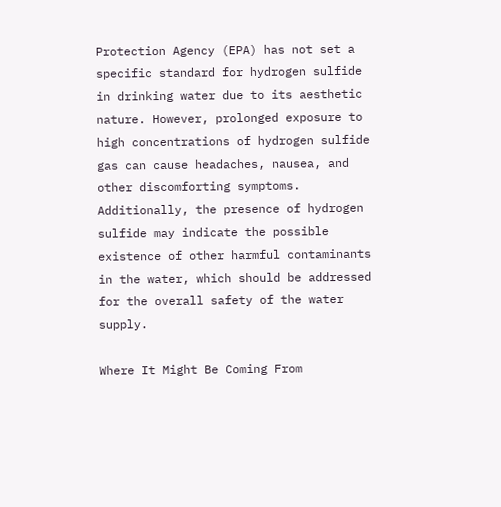Protection Agency (EPA) has not set a specific standard for hydrogen sulfide in drinking water due to its aesthetic nature. However, prolonged exposure to high concentrations of hydrogen sulfide gas can cause headaches, nausea, and other discomforting symptoms. Additionally, the presence of hydrogen sulfide may indicate the possible existence of other harmful contaminants in the water, which should be addressed for the overall safety of the water supply.

Where It Might Be Coming From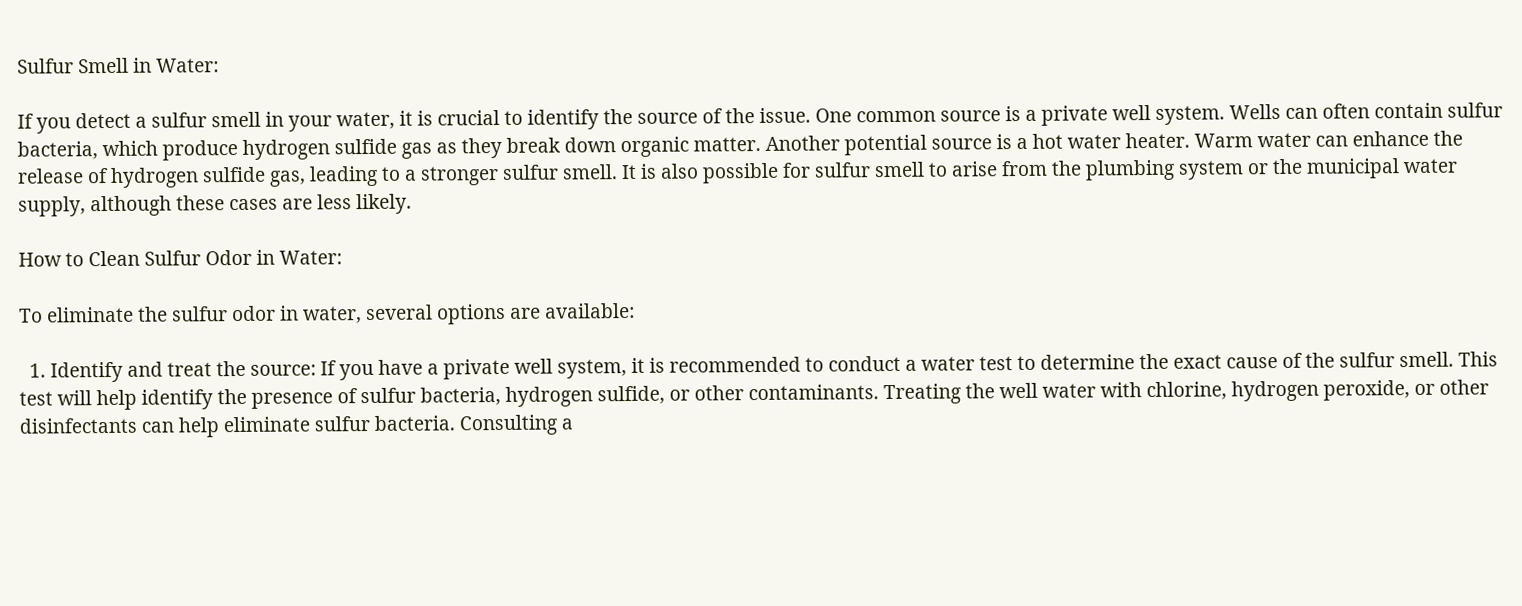Sulfur Smell in Water:

If you detect a sulfur smell in your water, it is crucial to identify the source of the issue. One common source is a private well system. Wells can often contain sulfur bacteria, which produce hydrogen sulfide gas as they break down organic matter. Another potential source is a hot water heater. Warm water can enhance the release of hydrogen sulfide gas, leading to a stronger sulfur smell. It is also possible for sulfur smell to arise from the plumbing system or the municipal water supply, although these cases are less likely.

How to Clean Sulfur Odor in Water:

To eliminate the sulfur odor in water, several options are available:

  1. Identify and treat the source: If you have a private well system, it is recommended to conduct a water test to determine the exact cause of the sulfur smell. This test will help identify the presence of sulfur bacteria, hydrogen sulfide, or other contaminants. Treating the well water with chlorine, hydrogen peroxide, or other disinfectants can help eliminate sulfur bacteria. Consulting a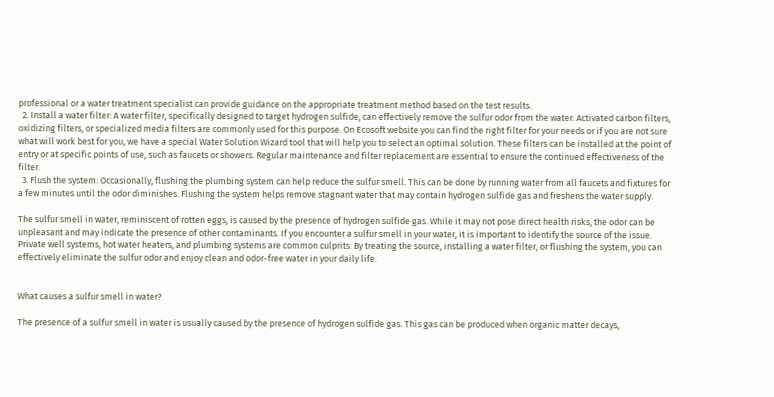professional or a water treatment specialist can provide guidance on the appropriate treatment method based on the test results.
  2. Install a water filter: A water filter, specifically designed to target hydrogen sulfide, can effectively remove the sulfur odor from the water. Activated carbon filters, oxidizing filters, or specialized media filters are commonly used for this purpose. On Ecosoft website you can find the right filter for your needs or if you are not sure what will work best for you, we have a special Water Solution Wizard tool that will help you to select an optimal solution. These filters can be installed at the point of entry or at specific points of use, such as faucets or showers. Regular maintenance and filter replacement are essential to ensure the continued effectiveness of the filter.
  3. Flush the system: Occasionally, flushing the plumbing system can help reduce the sulfur smell. This can be done by running water from all faucets and fixtures for a few minutes until the odor diminishes. Flushing the system helps remove stagnant water that may contain hydrogen sulfide gas and freshens the water supply.

The sulfur smell in water, reminiscent of rotten eggs, is caused by the presence of hydrogen sulfide gas. While it may not pose direct health risks, the odor can be unpleasant and may indicate the presence of other contaminants. If you encounter a sulfur smell in your water, it is important to identify the source of the issue. Private well systems, hot water heaters, and plumbing systems are common culprits. By treating the source, installing a water filter, or flushing the system, you can effectively eliminate the sulfur odor and enjoy clean and odor-free water in your daily life.


What causes a sulfur smell in water?

The presence of a sulfur smell in water is usually caused by the presence of hydrogen sulfide gas. This gas can be produced when organic matter decays,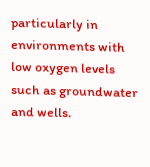particularly in environments with low oxygen levels such as groundwater and wells.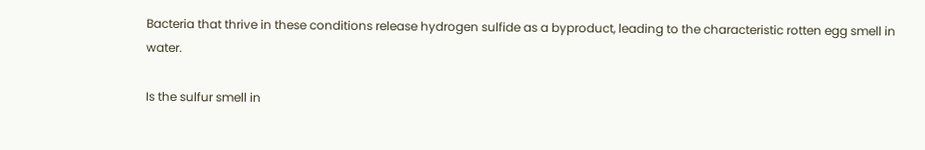Bacteria that thrive in these conditions release hydrogen sulfide as a byproduct, leading to the characteristic rotten egg smell in water.

Is the sulfur smell in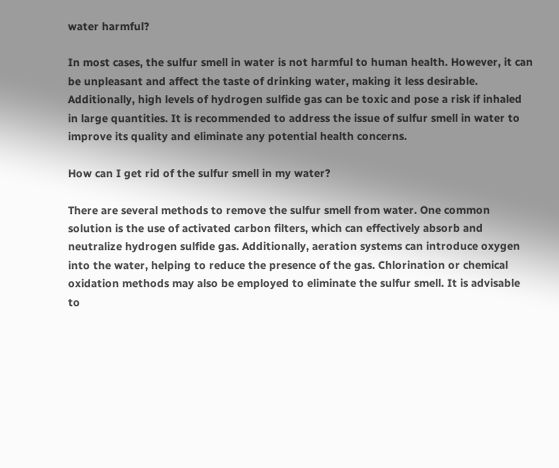water harmful?

In most cases, the sulfur smell in water is not harmful to human health. However, it can be unpleasant and affect the taste of drinking water, making it less desirable. Additionally, high levels of hydrogen sulfide gas can be toxic and pose a risk if inhaled in large quantities. It is recommended to address the issue of sulfur smell in water to improve its quality and eliminate any potential health concerns.

How can I get rid of the sulfur smell in my water?

There are several methods to remove the sulfur smell from water. One common solution is the use of activated carbon filters, which can effectively absorb and neutralize hydrogen sulfide gas. Additionally, aeration systems can introduce oxygen into the water, helping to reduce the presence of the gas. Chlorination or chemical oxidation methods may also be employed to eliminate the sulfur smell. It is advisable to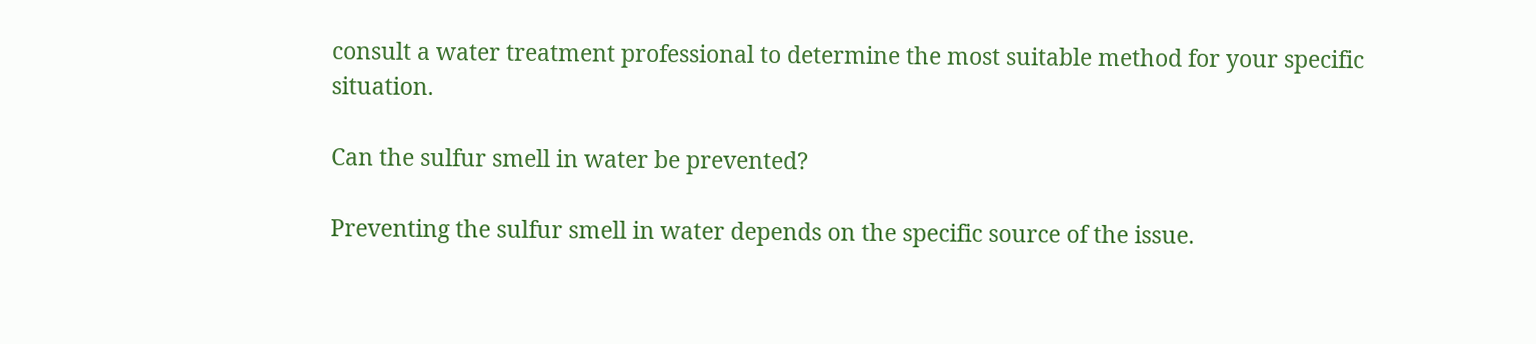consult a water treatment professional to determine the most suitable method for your specific situation.

Can the sulfur smell in water be prevented?

Preventing the sulfur smell in water depends on the specific source of the issue.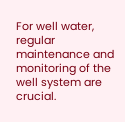For well water, regular maintenance and monitoring of the well system are crucial.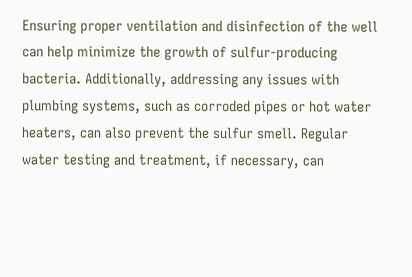Ensuring proper ventilation and disinfection of the well can help minimize the growth of sulfur-producing bacteria. Additionally, addressing any issues with plumbing systems, such as corroded pipes or hot water heaters, can also prevent the sulfur smell. Regular water testing and treatment, if necessary, can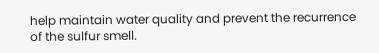help maintain water quality and prevent the recurrence of the sulfur smell.